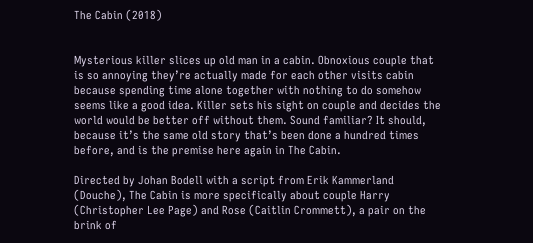The Cabin (2018)


Mysterious killer slices up old man in a cabin. Obnoxious couple that is so annoying they’re actually made for each other visits cabin because spending time alone together with nothing to do somehow seems like a good idea. Killer sets his sight on couple and decides the world would be better off without them. Sound familiar? It should, because it’s the same old story that’s been done a hundred times before, and is the premise here again in The Cabin.

Directed by Johan Bodell with a script from Erik Kammerland (Douche), The Cabin is more specifically about couple Harry (Christopher Lee Page) and Rose (Caitlin Crommett), a pair on the brink of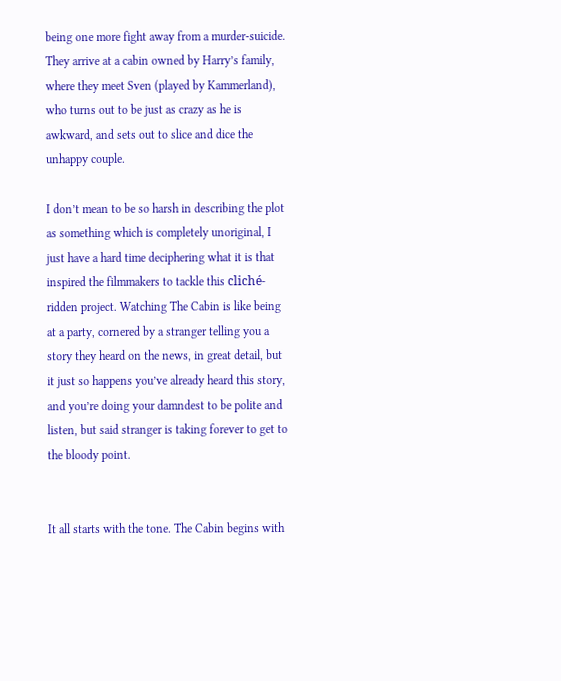being one more fight away from a murder-suicide. They arrive at a cabin owned by Harry’s family, where they meet Sven (played by Kammerland), who turns out to be just as crazy as he is awkward, and sets out to slice and dice the unhappy couple.

I don’t mean to be so harsh in describing the plot as something which is completely unoriginal, I just have a hard time deciphering what it is that inspired the filmmakers to tackle this cliché-ridden project. Watching The Cabin is like being at a party, cornered by a stranger telling you a story they heard on the news, in great detail, but it just so happens you’ve already heard this story, and you’re doing your damndest to be polite and listen, but said stranger is taking forever to get to the bloody point.


It all starts with the tone. The Cabin begins with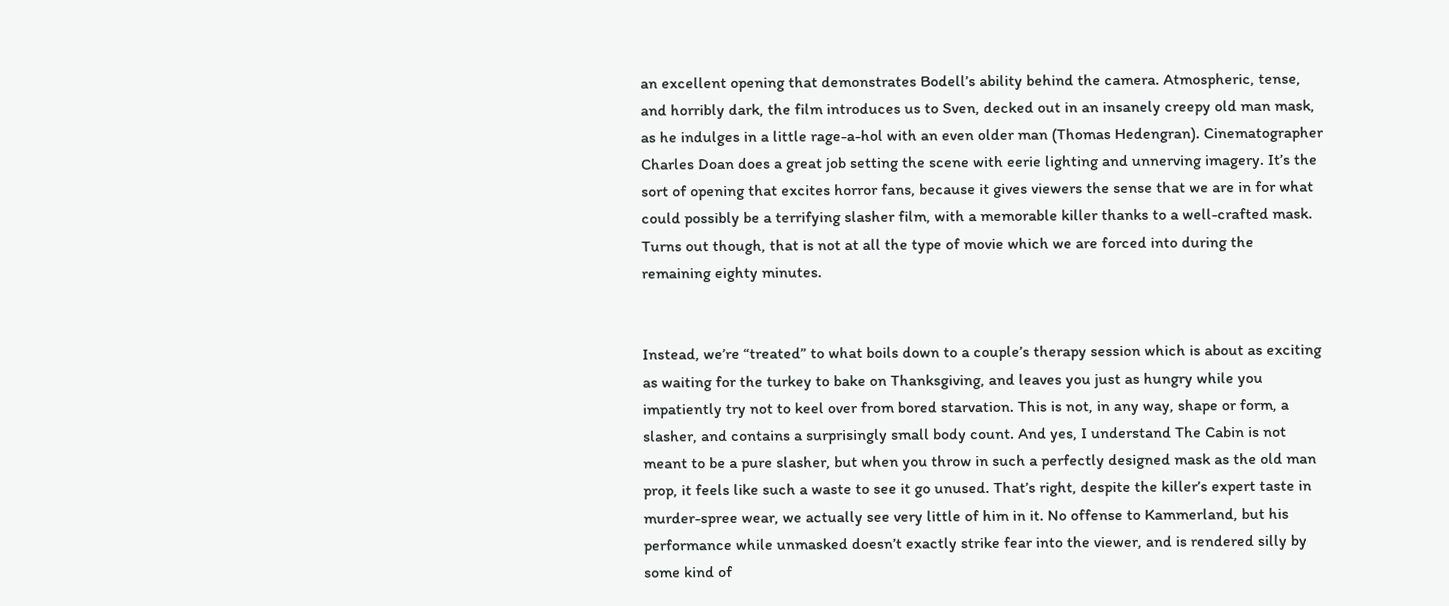an excellent opening that demonstrates Bodell’s ability behind the camera. Atmospheric, tense, and horribly dark, the film introduces us to Sven, decked out in an insanely creepy old man mask, as he indulges in a little rage-a-hol with an even older man (Thomas Hedengran). Cinematographer Charles Doan does a great job setting the scene with eerie lighting and unnerving imagery. It’s the sort of opening that excites horror fans, because it gives viewers the sense that we are in for what could possibly be a terrifying slasher film, with a memorable killer thanks to a well-crafted mask. Turns out though, that is not at all the type of movie which we are forced into during the remaining eighty minutes.


Instead, we’re “treated” to what boils down to a couple’s therapy session which is about as exciting as waiting for the turkey to bake on Thanksgiving, and leaves you just as hungry while you impatiently try not to keel over from bored starvation. This is not, in any way, shape or form, a slasher, and contains a surprisingly small body count. And yes, I understand The Cabin is not meant to be a pure slasher, but when you throw in such a perfectly designed mask as the old man prop, it feels like such a waste to see it go unused. That’s right, despite the killer’s expert taste in murder-spree wear, we actually see very little of him in it. No offense to Kammerland, but his performance while unmasked doesn’t exactly strike fear into the viewer, and is rendered silly by some kind of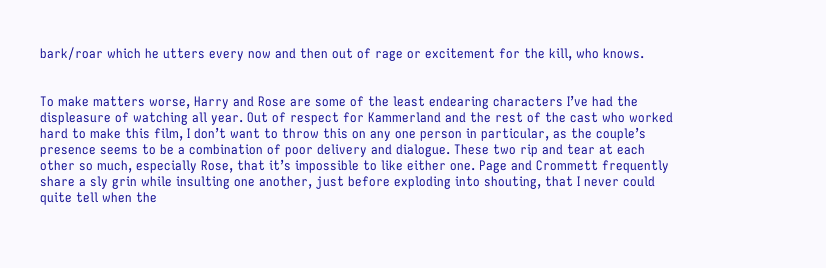bark/roar which he utters every now and then out of rage or excitement for the kill, who knows.


To make matters worse, Harry and Rose are some of the least endearing characters I’ve had the displeasure of watching all year. Out of respect for Kammerland and the rest of the cast who worked hard to make this film, I don’t want to throw this on any one person in particular, as the couple’s presence seems to be a combination of poor delivery and dialogue. These two rip and tear at each other so much, especially Rose, that it’s impossible to like either one. Page and Crommett frequently share a sly grin while insulting one another, just before exploding into shouting, that I never could quite tell when the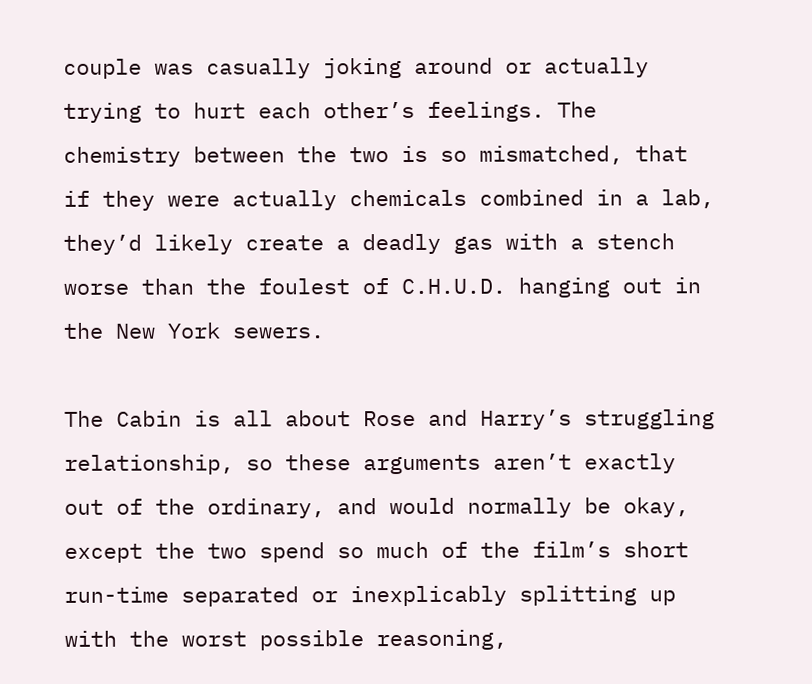couple was casually joking around or actually trying to hurt each other’s feelings. The chemistry between the two is so mismatched, that if they were actually chemicals combined in a lab, they’d likely create a deadly gas with a stench worse than the foulest of C.H.U.D. hanging out in the New York sewers.

The Cabin is all about Rose and Harry’s struggling relationship, so these arguments aren’t exactly out of the ordinary, and would normally be okay, except the two spend so much of the film’s short run-time separated or inexplicably splitting up with the worst possible reasoning,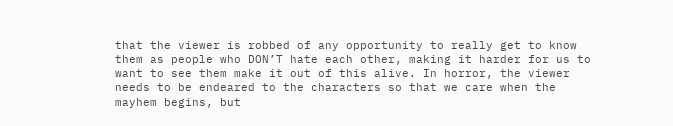that the viewer is robbed of any opportunity to really get to know them as people who DON’T hate each other, making it harder for us to want to see them make it out of this alive. In horror, the viewer needs to be endeared to the characters so that we care when the mayhem begins, but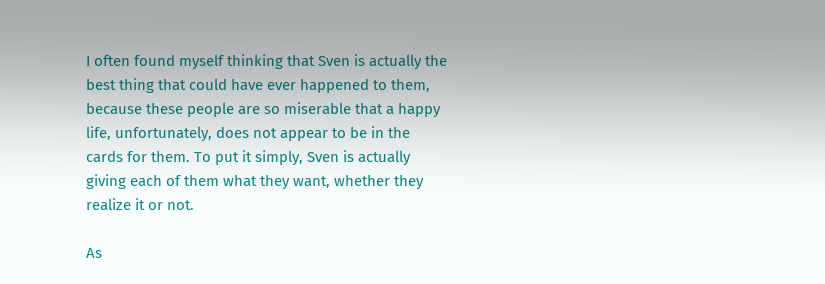I often found myself thinking that Sven is actually the best thing that could have ever happened to them, because these people are so miserable that a happy life, unfortunately, does not appear to be in the cards for them. To put it simply, Sven is actually giving each of them what they want, whether they realize it or not.

As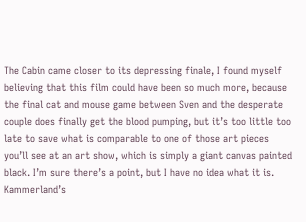The Cabin came closer to its depressing finale, I found myself believing that this film could have been so much more, because the final cat and mouse game between Sven and the desperate couple does finally get the blood pumping, but it’s too little too late to save what is comparable to one of those art pieces you’ll see at an art show, which is simply a giant canvas painted black. I’m sure there’s a point, but I have no idea what it is. Kammerland’s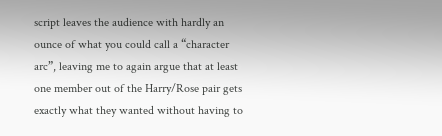script leaves the audience with hardly an ounce of what you could call a “character arc”, leaving me to again argue that at least one member out of the Harry/Rose pair gets exactly what they wanted without having to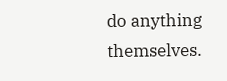do anything themselves.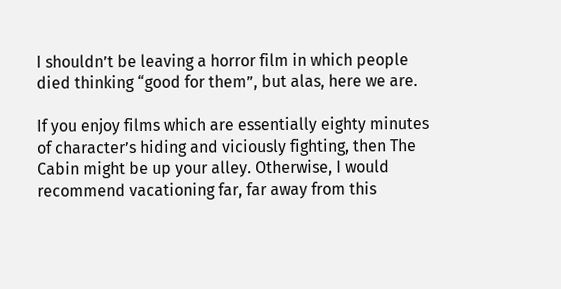I shouldn’t be leaving a horror film in which people died thinking “good for them”, but alas, here we are.

If you enjoy films which are essentially eighty minutes of character’s hiding and viciously fighting, then The Cabin might be up your alley. Otherwise, I would recommend vacationing far, far away from this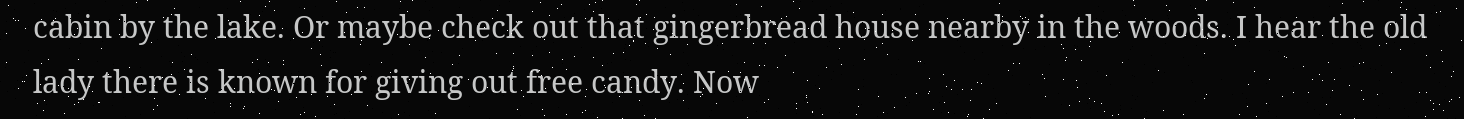cabin by the lake. Or maybe check out that gingerbread house nearby in the woods. I hear the old lady there is known for giving out free candy. Now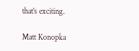that’s exciting.

Matt Konopka